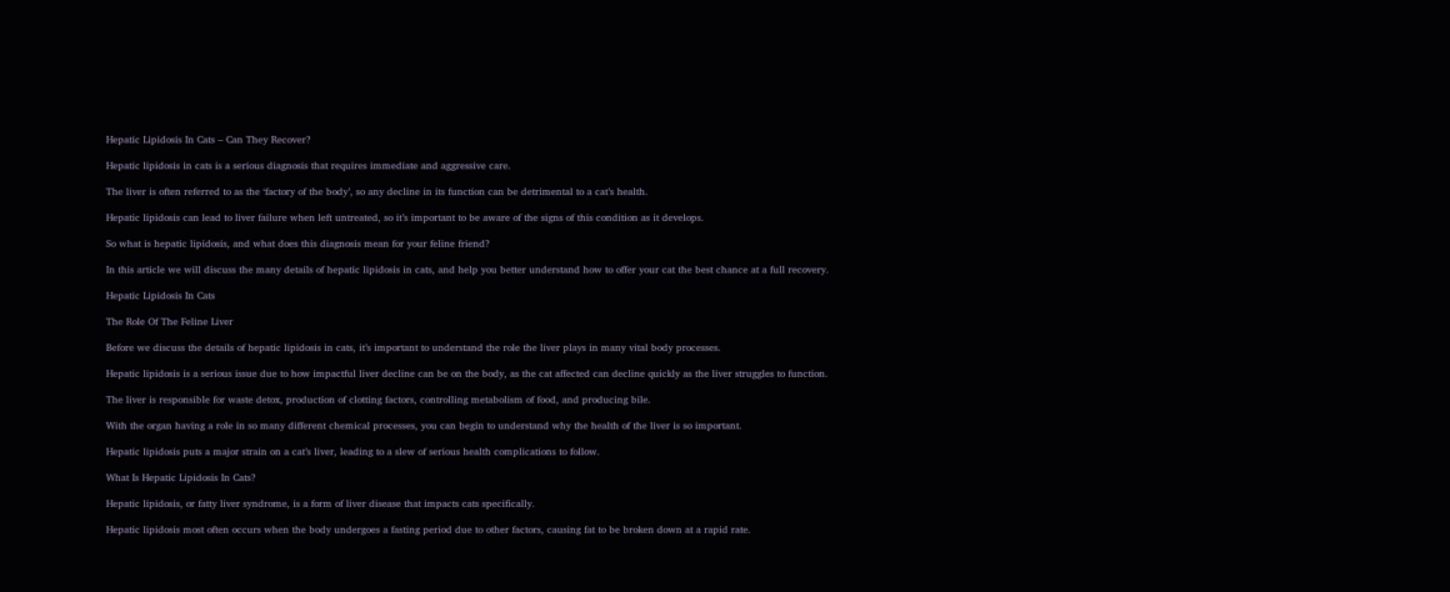Hepatic Lipidosis In Cats – Can They Recover?

Hepatic lipidosis in cats is a serious diagnosis that requires immediate and aggressive care.

The liver is often referred to as the ‘factory of the body’, so any decline in its function can be detrimental to a cat’s health.

Hepatic lipidosis can lead to liver failure when left untreated, so it’s important to be aware of the signs of this condition as it develops.

So what is hepatic lipidosis, and what does this diagnosis mean for your feline friend?

In this article we will discuss the many details of hepatic lipidosis in cats, and help you better understand how to offer your cat the best chance at a full recovery.

Hepatic Lipidosis In Cats

The Role Of The Feline Liver

Before we discuss the details of hepatic lipidosis in cats, it’s important to understand the role the liver plays in many vital body processes.

Hepatic lipidosis is a serious issue due to how impactful liver decline can be on the body, as the cat affected can decline quickly as the liver struggles to function.

The liver is responsible for waste detox, production of clotting factors, controlling metabolism of food, and producing bile.

With the organ having a role in so many different chemical processes, you can begin to understand why the health of the liver is so important.

Hepatic lipidosis puts a major strain on a cat’s liver, leading to a slew of serious health complications to follow.

What Is Hepatic Lipidosis In Cats?

Hepatic lipidosis, or fatty liver syndrome, is a form of liver disease that impacts cats specifically.

Hepatic lipidosis most often occurs when the body undergoes a fasting period due to other factors, causing fat to be broken down at a rapid rate.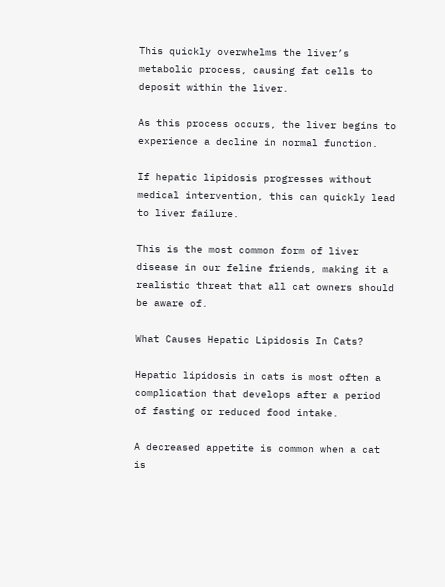This quickly overwhelms the liver’s metabolic process, causing fat cells to deposit within the liver.

As this process occurs, the liver begins to experience a decline in normal function.

If hepatic lipidosis progresses without medical intervention, this can quickly lead to liver failure.

This is the most common form of liver disease in our feline friends, making it a realistic threat that all cat owners should be aware of.

What Causes Hepatic Lipidosis In Cats?

Hepatic lipidosis in cats is most often a complication that develops after a period of fasting or reduced food intake.

A decreased appetite is common when a cat is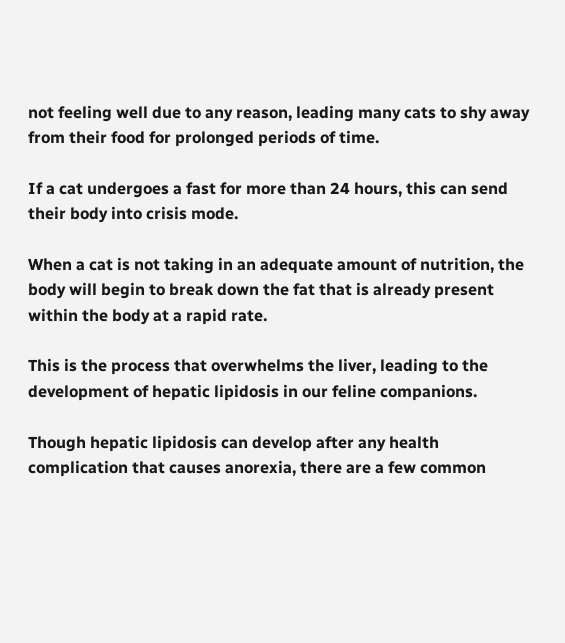not feeling well due to any reason, leading many cats to shy away from their food for prolonged periods of time.

If a cat undergoes a fast for more than 24 hours, this can send their body into crisis mode.

When a cat is not taking in an adequate amount of nutrition, the body will begin to break down the fat that is already present within the body at a rapid rate.

This is the process that overwhelms the liver, leading to the development of hepatic lipidosis in our feline companions.

Though hepatic lipidosis can develop after any health complication that causes anorexia, there are a few common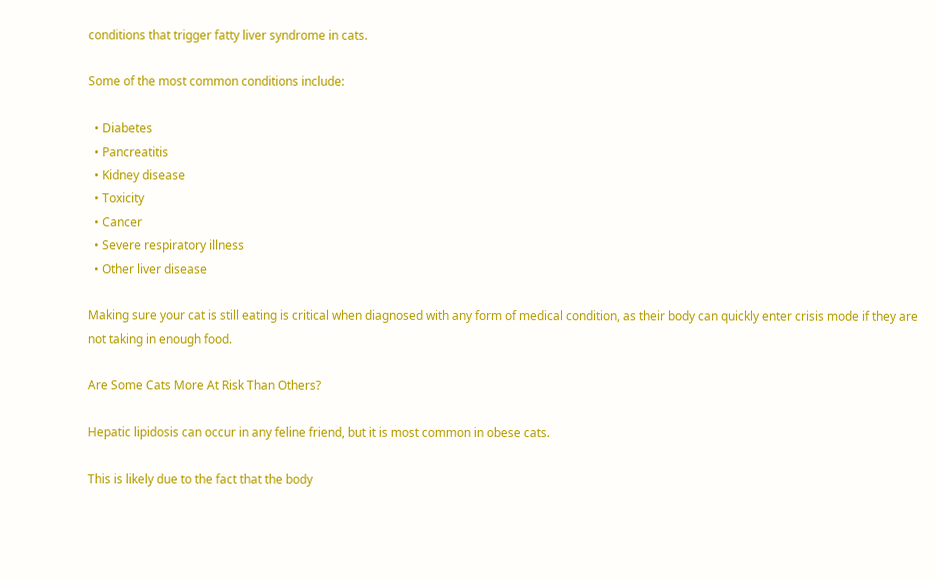conditions that trigger fatty liver syndrome in cats.

Some of the most common conditions include:

  • Diabetes
  • Pancreatitis
  • Kidney disease
  • Toxicity
  • Cancer
  • Severe respiratory illness
  • Other liver disease

Making sure your cat is still eating is critical when diagnosed with any form of medical condition, as their body can quickly enter crisis mode if they are not taking in enough food.

Are Some Cats More At Risk Than Others?

Hepatic lipidosis can occur in any feline friend, but it is most common in obese cats.

This is likely due to the fact that the body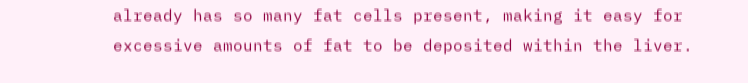already has so many fat cells present, making it easy for excessive amounts of fat to be deposited within the liver.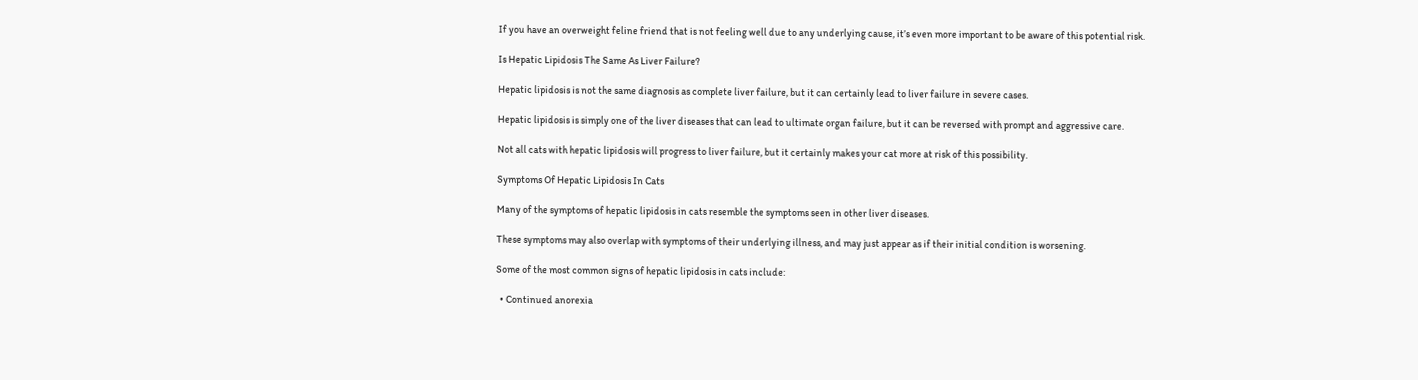If you have an overweight feline friend that is not feeling well due to any underlying cause, it’s even more important to be aware of this potential risk.

Is Hepatic Lipidosis The Same As Liver Failure?

Hepatic lipidosis is not the same diagnosis as complete liver failure, but it can certainly lead to liver failure in severe cases.

Hepatic lipidosis is simply one of the liver diseases that can lead to ultimate organ failure, but it can be reversed with prompt and aggressive care.

Not all cats with hepatic lipidosis will progress to liver failure, but it certainly makes your cat more at risk of this possibility.

Symptoms Of Hepatic Lipidosis In Cats

Many of the symptoms of hepatic lipidosis in cats resemble the symptoms seen in other liver diseases.

These symptoms may also overlap with symptoms of their underlying illness, and may just appear as if their initial condition is worsening.

Some of the most common signs of hepatic lipidosis in cats include:

  • Continued anorexia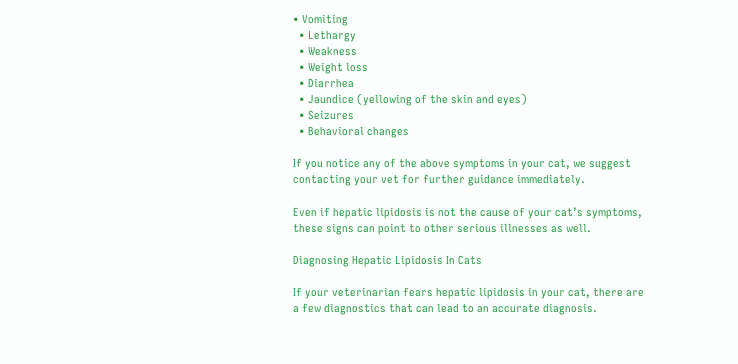• Vomiting
  • Lethargy
  • Weakness
  • Weight loss
  • Diarrhea
  • Jaundice (yellowing of the skin and eyes)
  • Seizures
  • Behavioral changes

If you notice any of the above symptoms in your cat, we suggest contacting your vet for further guidance immediately.

Even if hepatic lipidosis is not the cause of your cat’s symptoms, these signs can point to other serious illnesses as well.

Diagnosing Hepatic Lipidosis In Cats

If your veterinarian fears hepatic lipidosis in your cat, there are a few diagnostics that can lead to an accurate diagnosis.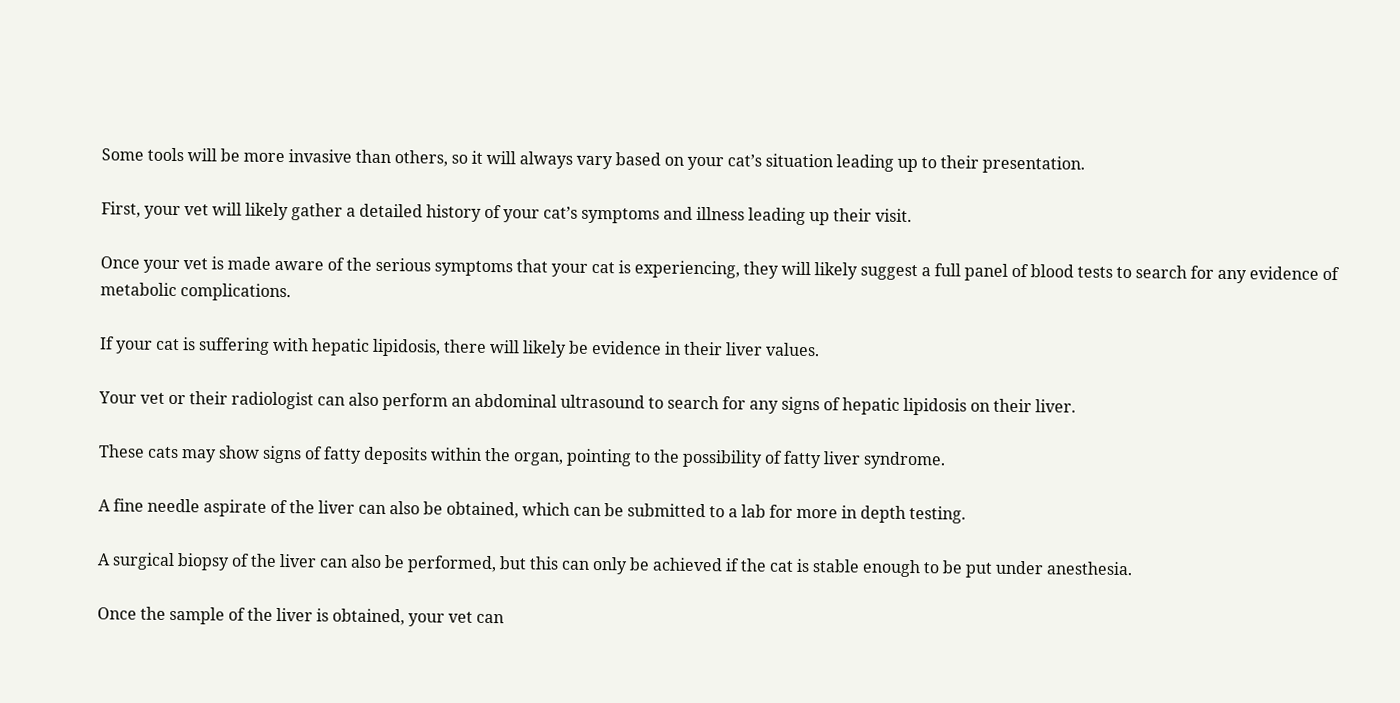Some tools will be more invasive than others, so it will always vary based on your cat’s situation leading up to their presentation.

First, your vet will likely gather a detailed history of your cat’s symptoms and illness leading up their visit.

Once your vet is made aware of the serious symptoms that your cat is experiencing, they will likely suggest a full panel of blood tests to search for any evidence of metabolic complications.

If your cat is suffering with hepatic lipidosis, there will likely be evidence in their liver values.

Your vet or their radiologist can also perform an abdominal ultrasound to search for any signs of hepatic lipidosis on their liver.

These cats may show signs of fatty deposits within the organ, pointing to the possibility of fatty liver syndrome.

A fine needle aspirate of the liver can also be obtained, which can be submitted to a lab for more in depth testing.

A surgical biopsy of the liver can also be performed, but this can only be achieved if the cat is stable enough to be put under anesthesia.

Once the sample of the liver is obtained, your vet can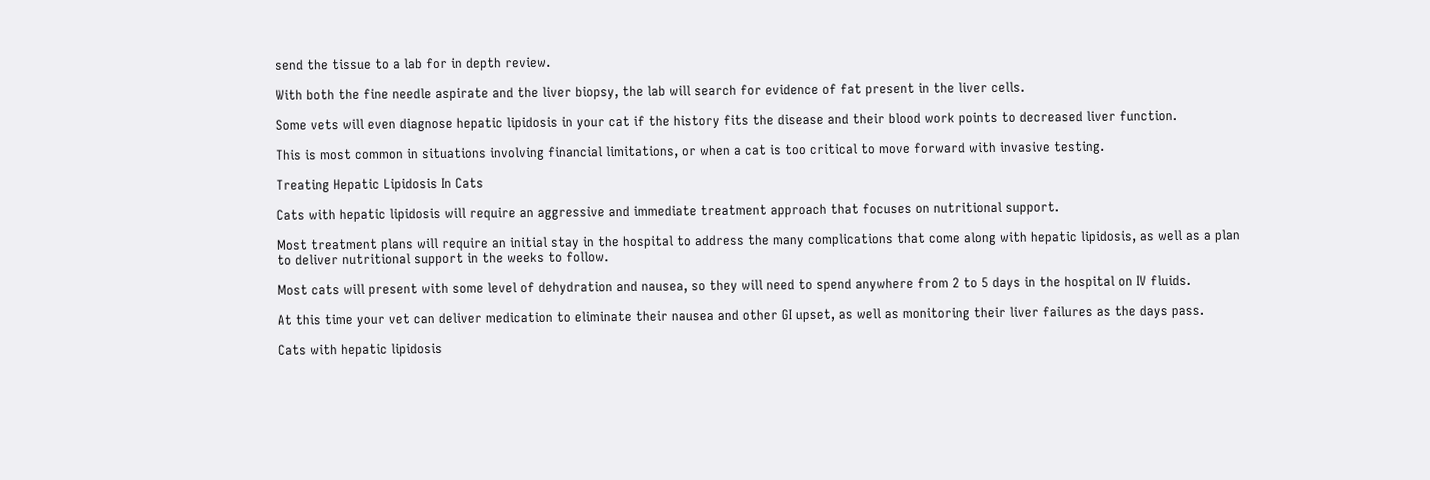send the tissue to a lab for in depth review.

With both the fine needle aspirate and the liver biopsy, the lab will search for evidence of fat present in the liver cells.

Some vets will even diagnose hepatic lipidosis in your cat if the history fits the disease and their blood work points to decreased liver function.

This is most common in situations involving financial limitations, or when a cat is too critical to move forward with invasive testing.

Treating Hepatic Lipidosis In Cats

Cats with hepatic lipidosis will require an aggressive and immediate treatment approach that focuses on nutritional support.

Most treatment plans will require an initial stay in the hospital to address the many complications that come along with hepatic lipidosis, as well as a plan to deliver nutritional support in the weeks to follow.

Most cats will present with some level of dehydration and nausea, so they will need to spend anywhere from 2 to 5 days in the hospital on IV fluids.

At this time your vet can deliver medication to eliminate their nausea and other GI upset, as well as monitoring their liver failures as the days pass.

Cats with hepatic lipidosis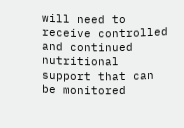will need to receive controlled and continued nutritional support that can be monitored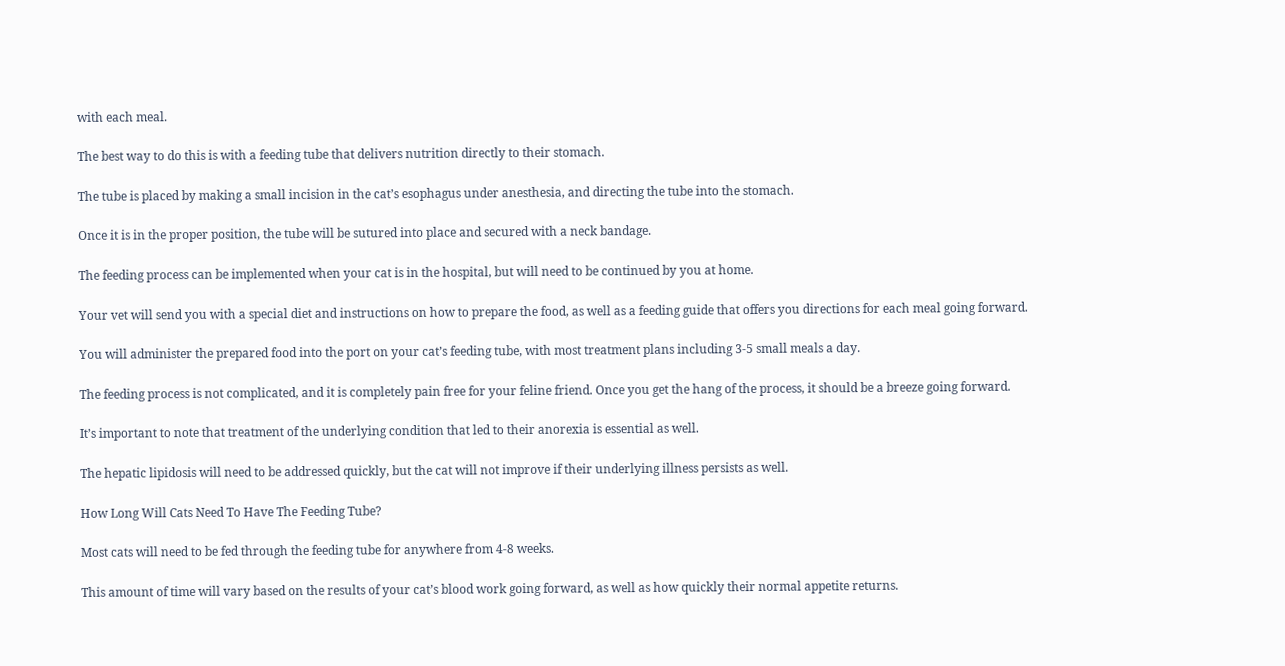with each meal.

The best way to do this is with a feeding tube that delivers nutrition directly to their stomach.

The tube is placed by making a small incision in the cat’s esophagus under anesthesia, and directing the tube into the stomach.

Once it is in the proper position, the tube will be sutured into place and secured with a neck bandage.

The feeding process can be implemented when your cat is in the hospital, but will need to be continued by you at home.

Your vet will send you with a special diet and instructions on how to prepare the food, as well as a feeding guide that offers you directions for each meal going forward.

You will administer the prepared food into the port on your cat’s feeding tube, with most treatment plans including 3-5 small meals a day.

The feeding process is not complicated, and it is completely pain free for your feline friend. Once you get the hang of the process, it should be a breeze going forward.

It’s important to note that treatment of the underlying condition that led to their anorexia is essential as well.

The hepatic lipidosis will need to be addressed quickly, but the cat will not improve if their underlying illness persists as well.

How Long Will Cats Need To Have The Feeding Tube?

Most cats will need to be fed through the feeding tube for anywhere from 4-8 weeks.

This amount of time will vary based on the results of your cat’s blood work going forward, as well as how quickly their normal appetite returns.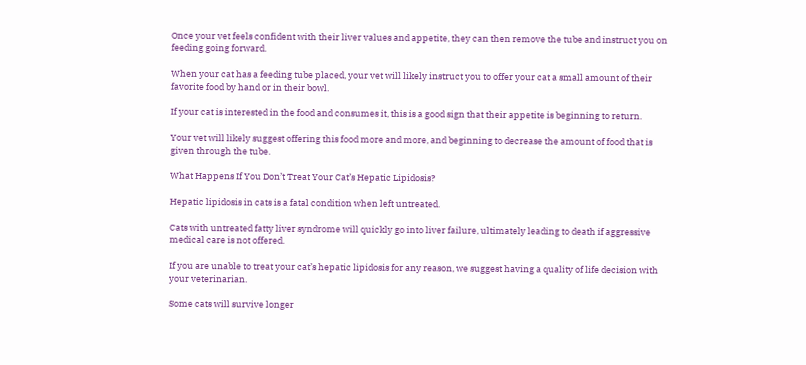Once your vet feels confident with their liver values and appetite, they can then remove the tube and instruct you on feeding going forward.

When your cat has a feeding tube placed, your vet will likely instruct you to offer your cat a small amount of their favorite food by hand or in their bowl.

If your cat is interested in the food and consumes it, this is a good sign that their appetite is beginning to return.

Your vet will likely suggest offering this food more and more, and beginning to decrease the amount of food that is given through the tube.

What Happens If You Don’t Treat Your Cat’s Hepatic Lipidosis?

Hepatic lipidosis in cats is a fatal condition when left untreated.

Cats with untreated fatty liver syndrome will quickly go into liver failure, ultimately leading to death if aggressive medical care is not offered.

If you are unable to treat your cat’s hepatic lipidosis for any reason, we suggest having a quality of life decision with your veterinarian.

Some cats will survive longer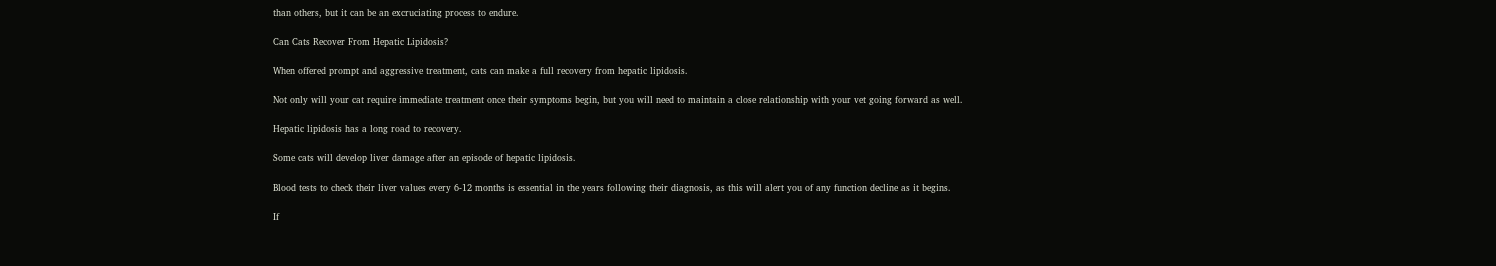than others, but it can be an excruciating process to endure.

Can Cats Recover From Hepatic Lipidosis?

When offered prompt and aggressive treatment, cats can make a full recovery from hepatic lipidosis.

Not only will your cat require immediate treatment once their symptoms begin, but you will need to maintain a close relationship with your vet going forward as well.

Hepatic lipidosis has a long road to recovery.

Some cats will develop liver damage after an episode of hepatic lipidosis.

Blood tests to check their liver values every 6-12 months is essential in the years following their diagnosis, as this will alert you of any function decline as it begins.

If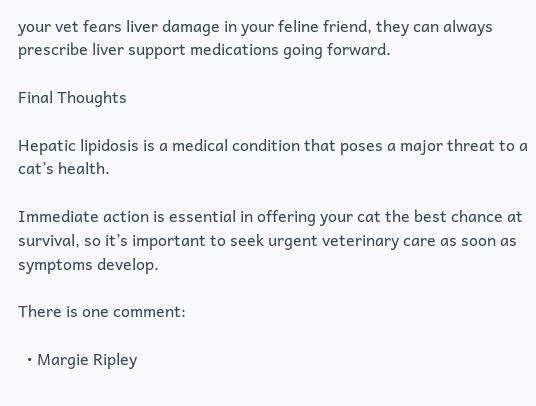your vet fears liver damage in your feline friend, they can always prescribe liver support medications going forward.

Final Thoughts

Hepatic lipidosis is a medical condition that poses a major threat to a cat’s health.

Immediate action is essential in offering your cat the best chance at survival, so it’s important to seek urgent veterinary care as soon as symptoms develop.

There is one comment:

  • Margie Ripley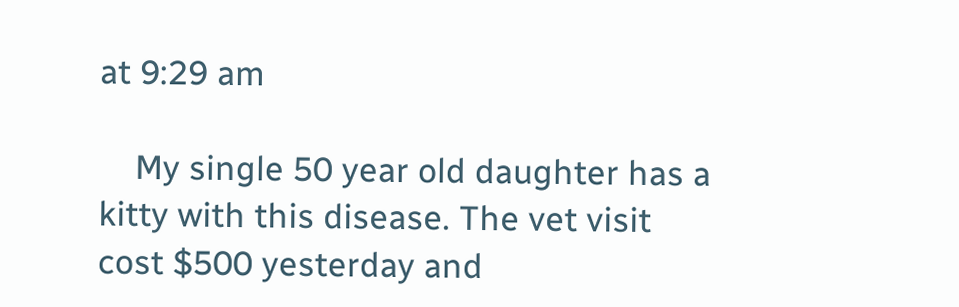at 9:29 am

    My single 50 year old daughter has a kitty with this disease. The vet visit cost $500 yesterday and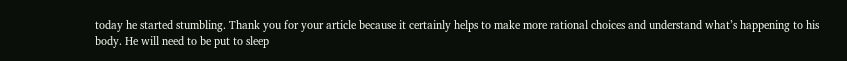today he started stumbling. Thank you for your article because it certainly helps to make more rational choices and understand what’s happening to his body. He will need to be put to sleep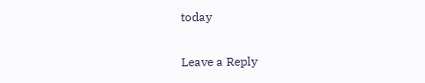today

Leave a Reply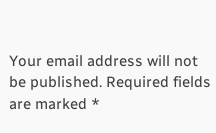Your email address will not be published. Required fields are marked *